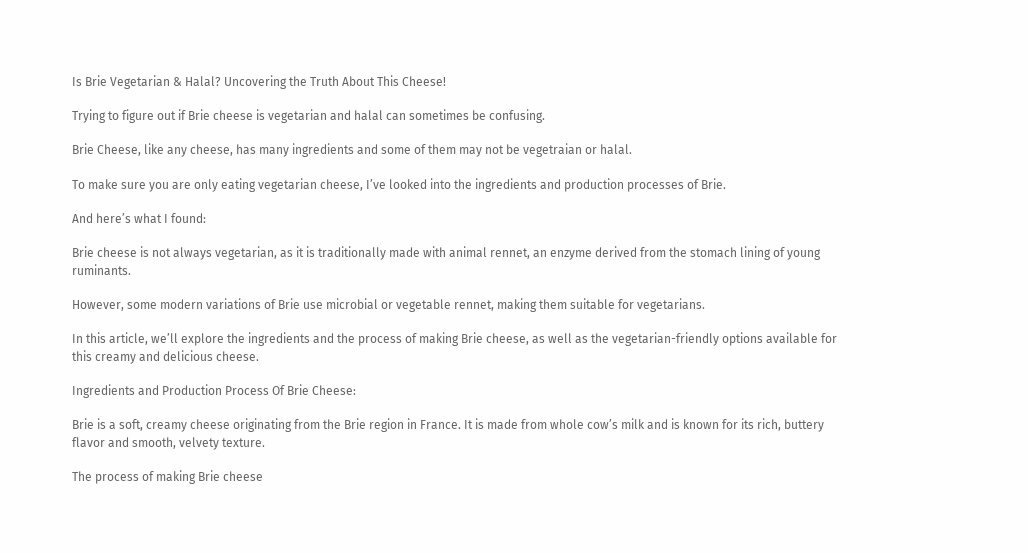Is Brie Vegetarian & Halal? Uncovering the Truth About This Cheese!

Trying to figure out if Brie cheese is vegetarian and halal can sometimes be confusing.

Brie Cheese, like any cheese, has many ingredients and some of them may not be vegetraian or halal.

To make sure you are only eating vegetarian cheese, I’ve looked into the ingredients and production processes of Brie.

And here’s what I found:

Brie cheese is not always vegetarian, as it is traditionally made with animal rennet, an enzyme derived from the stomach lining of young ruminants.

However, some modern variations of Brie use microbial or vegetable rennet, making them suitable for vegetarians.

In this article, we’ll explore the ingredients and the process of making Brie cheese, as well as the vegetarian-friendly options available for this creamy and delicious cheese.

Ingredients and Production Process Of Brie Cheese:

Brie is a soft, creamy cheese originating from the Brie region in France. It is made from whole cow’s milk and is known for its rich, buttery flavor and smooth, velvety texture.

The process of making Brie cheese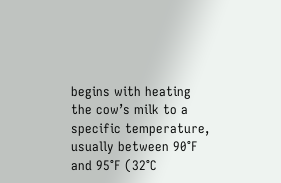begins with heating the cow’s milk to a specific temperature, usually between 90°F and 95°F (32°C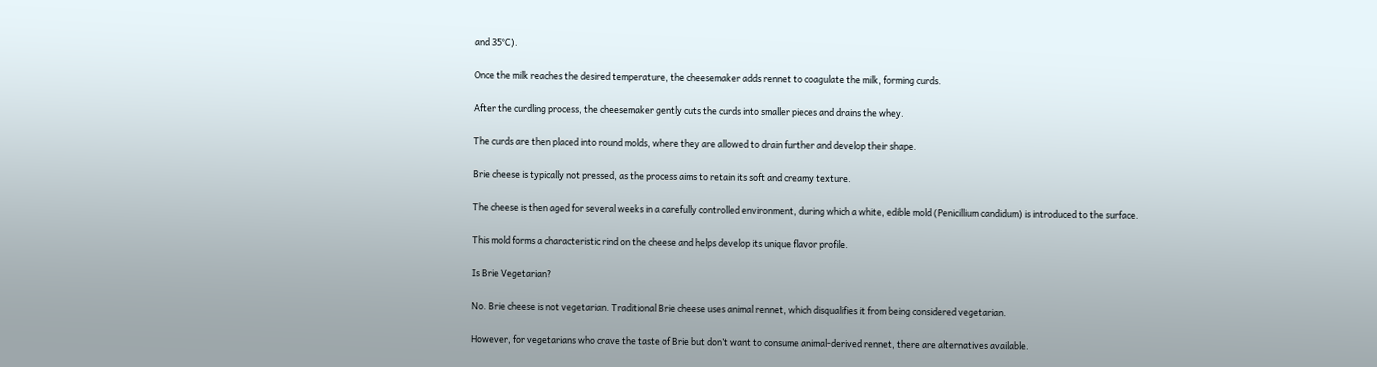and 35°C).

Once the milk reaches the desired temperature, the cheesemaker adds rennet to coagulate the milk, forming curds.

After the curdling process, the cheesemaker gently cuts the curds into smaller pieces and drains the whey.

The curds are then placed into round molds, where they are allowed to drain further and develop their shape.

Brie cheese is typically not pressed, as the process aims to retain its soft and creamy texture.

The cheese is then aged for several weeks in a carefully controlled environment, during which a white, edible mold (Penicillium candidum) is introduced to the surface.

This mold forms a characteristic rind on the cheese and helps develop its unique flavor profile.

Is Brie Vegetarian?

No. Brie cheese is not vegetarian. Traditional Brie cheese uses animal rennet, which disqualifies it from being considered vegetarian.

However, for vegetarians who crave the taste of Brie but don’t want to consume animal-derived rennet, there are alternatives available.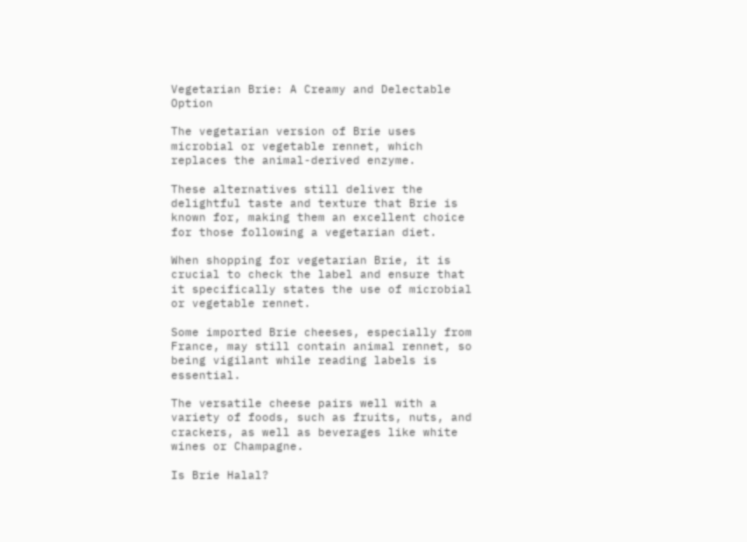Vegetarian Brie: A Creamy and Delectable Option

The vegetarian version of Brie uses microbial or vegetable rennet, which replaces the animal-derived enzyme.

These alternatives still deliver the delightful taste and texture that Brie is known for, making them an excellent choice for those following a vegetarian diet.

When shopping for vegetarian Brie, it is crucial to check the label and ensure that it specifically states the use of microbial or vegetable rennet.

Some imported Brie cheeses, especially from France, may still contain animal rennet, so being vigilant while reading labels is essential.

The versatile cheese pairs well with a variety of foods, such as fruits, nuts, and crackers, as well as beverages like white wines or Champagne.

Is Brie Halal?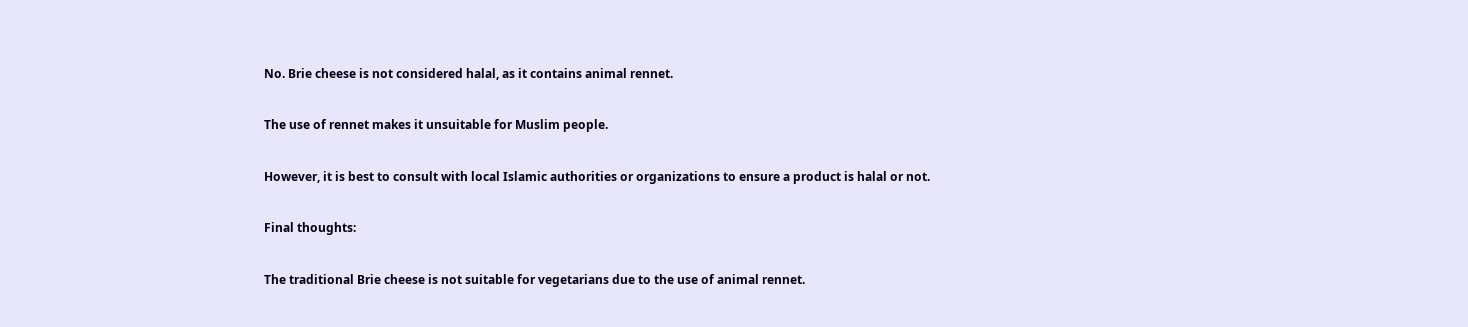No. Brie cheese is not considered halal, as it contains animal rennet.

The use of rennet makes it unsuitable for Muslim people.

However, it is best to consult with local Islamic authorities or organizations to ensure a product is halal or not.

Final thoughts:

The traditional Brie cheese is not suitable for vegetarians due to the use of animal rennet.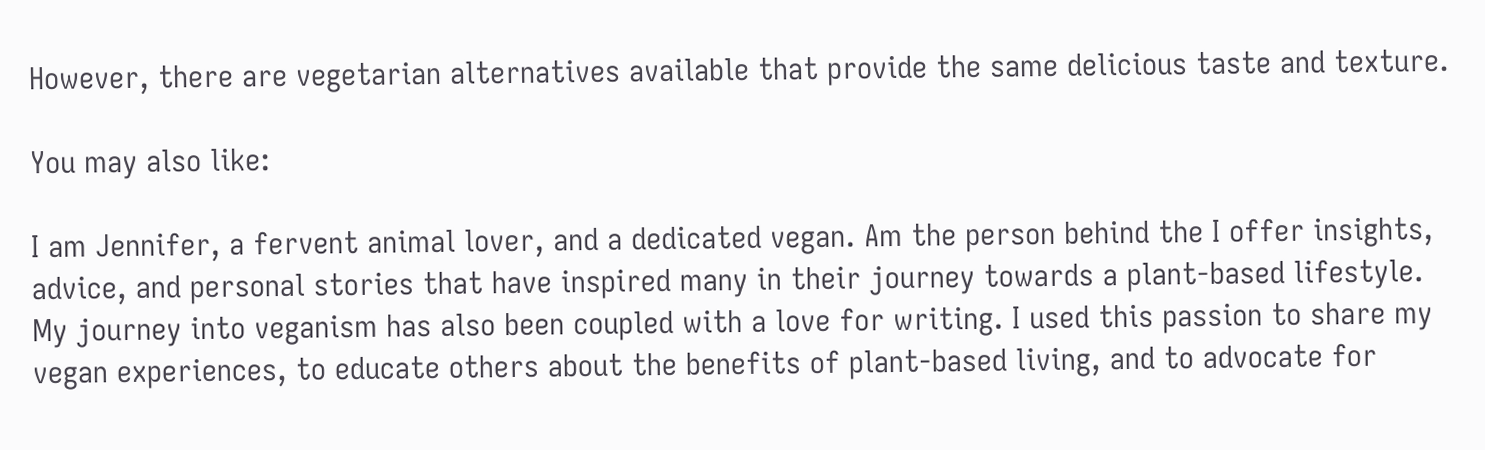However, there are vegetarian alternatives available that provide the same delicious taste and texture.

You may also like:

I am Jennifer, a fervent animal lover, and a dedicated vegan. Am the person behind the I offer insights, advice, and personal stories that have inspired many in their journey towards a plant-based lifestyle. My journey into veganism has also been coupled with a love for writing. I used this passion to share my vegan experiences, to educate others about the benefits of plant-based living, and to advocate for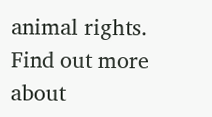animal rights. Find out more about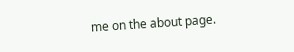me on the about page.